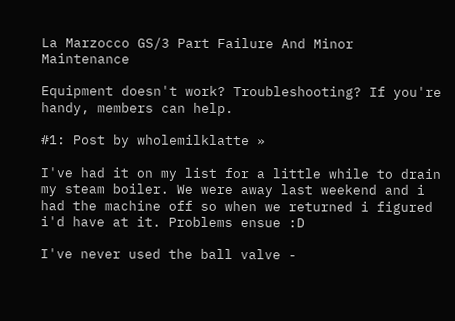La Marzocco GS/3 Part Failure And Minor Maintenance

Equipment doesn't work? Troubleshooting? If you're handy, members can help.

#1: Post by wholemilklatte »

I've had it on my list for a little while to drain my steam boiler. We were away last weekend and i had the machine off so when we returned i figured i'd have at it. Problems ensue :D

I've never used the ball valve -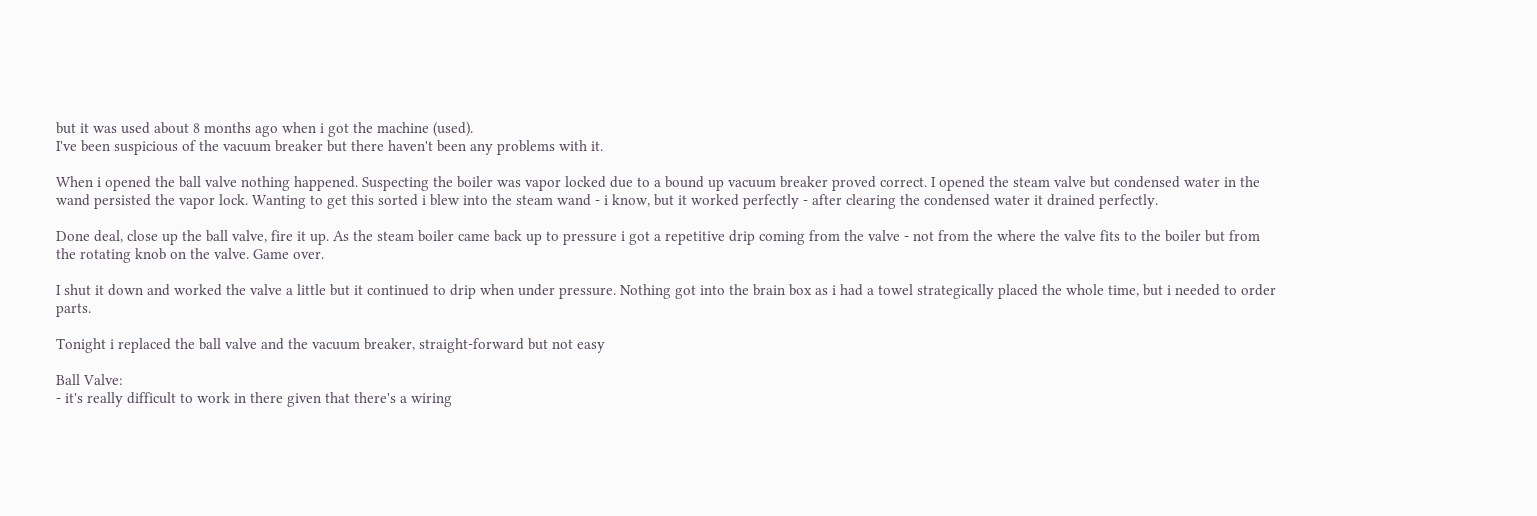but it was used about 8 months ago when i got the machine (used).
I've been suspicious of the vacuum breaker but there haven't been any problems with it.

When i opened the ball valve nothing happened. Suspecting the boiler was vapor locked due to a bound up vacuum breaker proved correct. I opened the steam valve but condensed water in the wand persisted the vapor lock. Wanting to get this sorted i blew into the steam wand - i know, but it worked perfectly - after clearing the condensed water it drained perfectly.

Done deal, close up the ball valve, fire it up. As the steam boiler came back up to pressure i got a repetitive drip coming from the valve - not from the where the valve fits to the boiler but from the rotating knob on the valve. Game over.

I shut it down and worked the valve a little but it continued to drip when under pressure. Nothing got into the brain box as i had a towel strategically placed the whole time, but i needed to order parts.

Tonight i replaced the ball valve and the vacuum breaker, straight-forward but not easy

Ball Valve:
- it's really difficult to work in there given that there's a wiring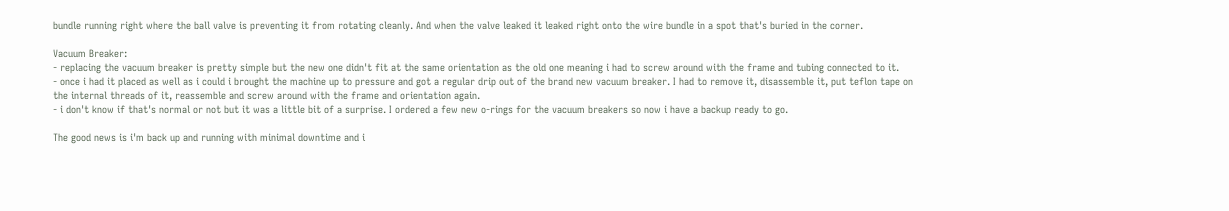bundle running right where the ball valve is preventing it from rotating cleanly. And when the valve leaked it leaked right onto the wire bundle in a spot that's buried in the corner.

Vacuum Breaker:
- replacing the vacuum breaker is pretty simple but the new one didn't fit at the same orientation as the old one meaning i had to screw around with the frame and tubing connected to it.
- once i had it placed as well as i could i brought the machine up to pressure and got a regular drip out of the brand new vacuum breaker. I had to remove it, disassemble it, put teflon tape on the internal threads of it, reassemble and screw around with the frame and orientation again.
- i don't know if that's normal or not but it was a little bit of a surprise. I ordered a few new o-rings for the vacuum breakers so now i have a backup ready to go.

The good news is i'm back up and running with minimal downtime and i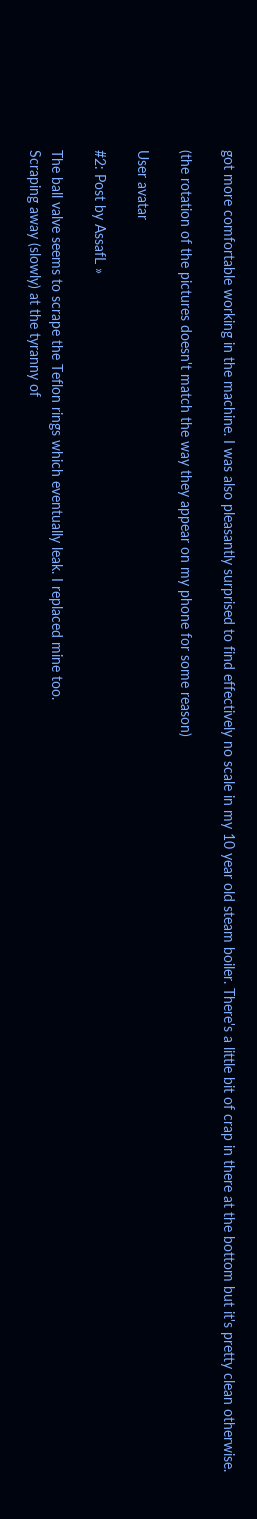got more comfortable working in the machine. I was also pleasantly surprised to find effectively no scale in my 10 year old steam boiler. There's a little bit of crap in there at the bottom but it's pretty clean otherwise.

(the rotation of the pictures doesn't match the way they appear on my phone for some reason)

User avatar

#2: Post by AssafL »

The ball valve seems to scrape the Teflon rings which eventually leak. I replaced mine too.
Scraping away (slowly) at the tyranny of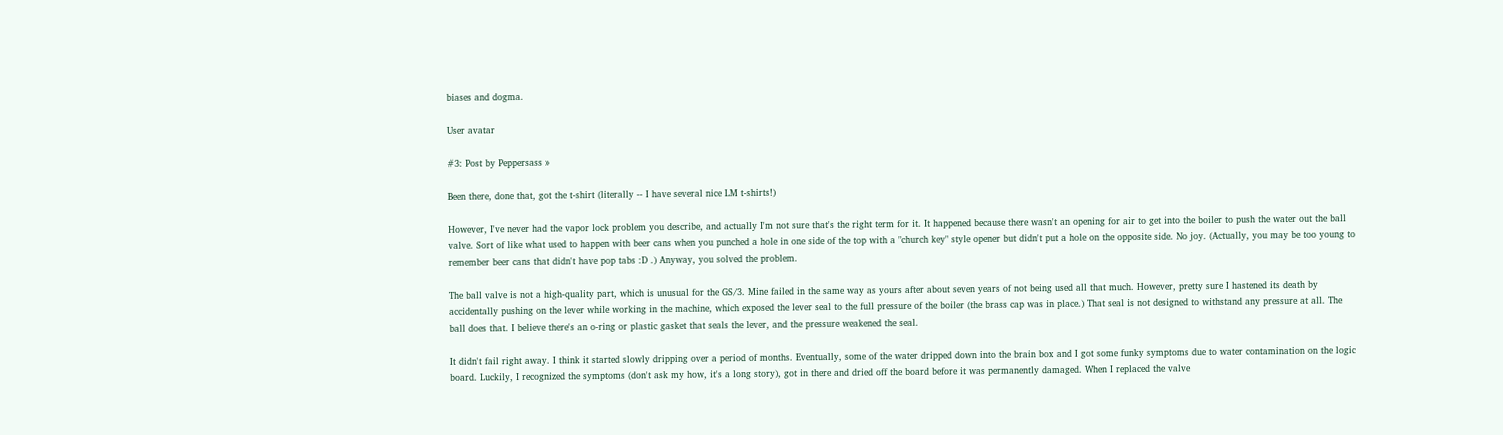biases and dogma.

User avatar

#3: Post by Peppersass »

Been there, done that, got the t-shirt (literally -- I have several nice LM t-shirts!)

However, I've never had the vapor lock problem you describe, and actually I'm not sure that's the right term for it. It happened because there wasn't an opening for air to get into the boiler to push the water out the ball valve. Sort of like what used to happen with beer cans when you punched a hole in one side of the top with a "church key" style opener but didn't put a hole on the opposite side. No joy. (Actually, you may be too young to remember beer cans that didn't have pop tabs :D .) Anyway, you solved the problem.

The ball valve is not a high-quality part, which is unusual for the GS/3. Mine failed in the same way as yours after about seven years of not being used all that much. However, pretty sure I hastened its death by accidentally pushing on the lever while working in the machine, which exposed the lever seal to the full pressure of the boiler (the brass cap was in place.) That seal is not designed to withstand any pressure at all. The ball does that. I believe there's an o-ring or plastic gasket that seals the lever, and the pressure weakened the seal.

It didn't fail right away. I think it started slowly dripping over a period of months. Eventually, some of the water dripped down into the brain box and I got some funky symptoms due to water contamination on the logic board. Luckily, I recognized the symptoms (don't ask my how, it's a long story), got in there and dried off the board before it was permanently damaged. When I replaced the valve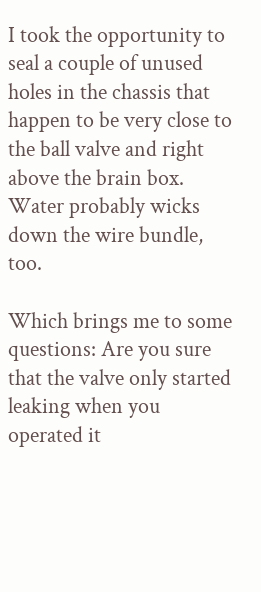I took the opportunity to seal a couple of unused holes in the chassis that happen to be very close to the ball valve and right above the brain box. Water probably wicks down the wire bundle, too.

Which brings me to some questions: Are you sure that the valve only started leaking when you operated it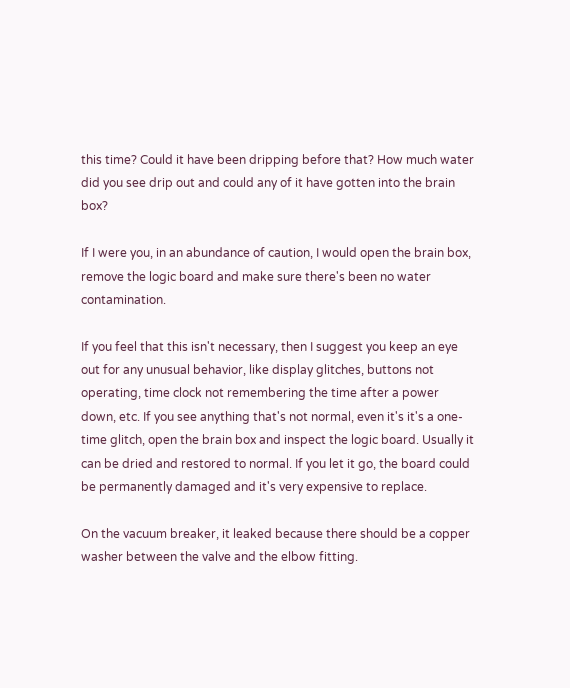this time? Could it have been dripping before that? How much water did you see drip out and could any of it have gotten into the brain box?

If I were you, in an abundance of caution, I would open the brain box, remove the logic board and make sure there's been no water contamination.

If you feel that this isn't necessary, then I suggest you keep an eye out for any unusual behavior, like display glitches, buttons not operating, time clock not remembering the time after a power down, etc. If you see anything that's not normal, even it's it's a one-time glitch, open the brain box and inspect the logic board. Usually it can be dried and restored to normal. If you let it go, the board could be permanently damaged and it's very expensive to replace.

On the vacuum breaker, it leaked because there should be a copper washer between the valve and the elbow fitting.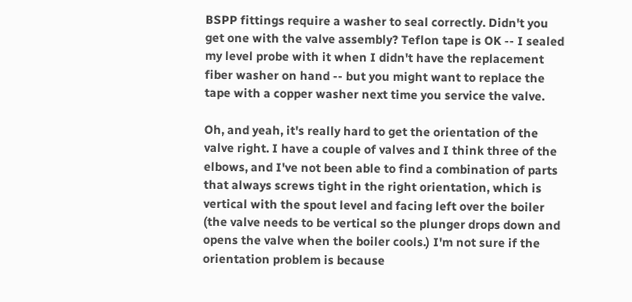BSPP fittings require a washer to seal correctly. Didn't you get one with the valve assembly? Teflon tape is OK -- I sealed my level probe with it when I didn't have the replacement fiber washer on hand -- but you might want to replace the tape with a copper washer next time you service the valve.

Oh, and yeah, it's really hard to get the orientation of the valve right. I have a couple of valves and I think three of the elbows, and I've not been able to find a combination of parts that always screws tight in the right orientation, which is vertical with the spout level and facing left over the boiler (the valve needs to be vertical so the plunger drops down and opens the valve when the boiler cools.) I'm not sure if the orientation problem is because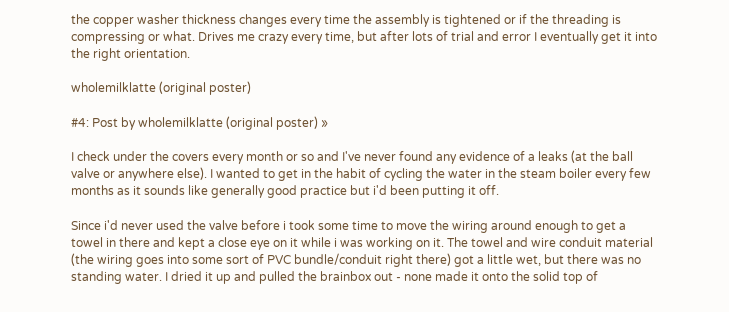the copper washer thickness changes every time the assembly is tightened or if the threading is compressing or what. Drives me crazy every time, but after lots of trial and error I eventually get it into the right orientation.

wholemilklatte (original poster)

#4: Post by wholemilklatte (original poster) »

I check under the covers every month or so and I've never found any evidence of a leaks (at the ball valve or anywhere else). I wanted to get in the habit of cycling the water in the steam boiler every few months as it sounds like generally good practice but i'd been putting it off.

Since i'd never used the valve before i took some time to move the wiring around enough to get a towel in there and kept a close eye on it while i was working on it. The towel and wire conduit material (the wiring goes into some sort of PVC bundle/conduit right there) got a little wet, but there was no standing water. I dried it up and pulled the brainbox out - none made it onto the solid top of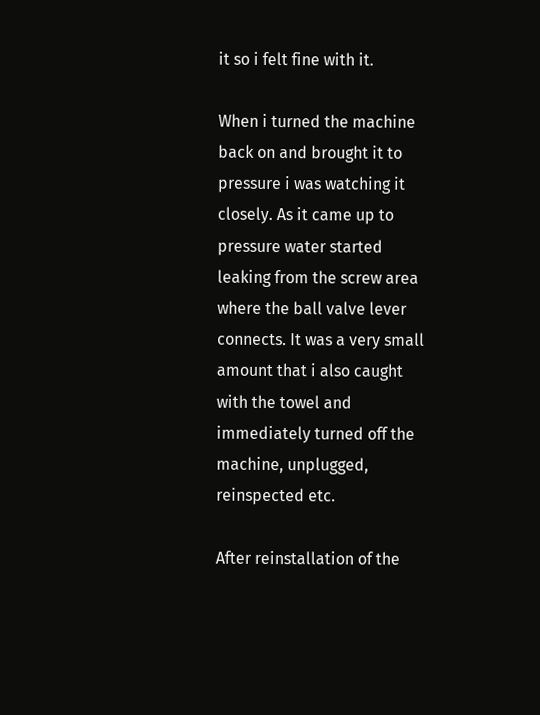it so i felt fine with it.

When i turned the machine back on and brought it to pressure i was watching it closely. As it came up to pressure water started leaking from the screw area where the ball valve lever connects. It was a very small amount that i also caught with the towel and immediately turned off the machine, unplugged, reinspected etc.

After reinstallation of the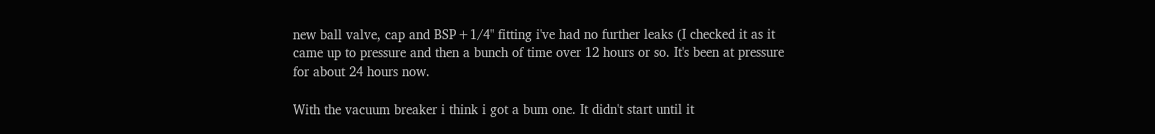new ball valve, cap and BSP+1/4" fitting i've had no further leaks (I checked it as it came up to pressure and then a bunch of time over 12 hours or so. It's been at pressure for about 24 hours now.

With the vacuum breaker i think i got a bum one. It didn't start until it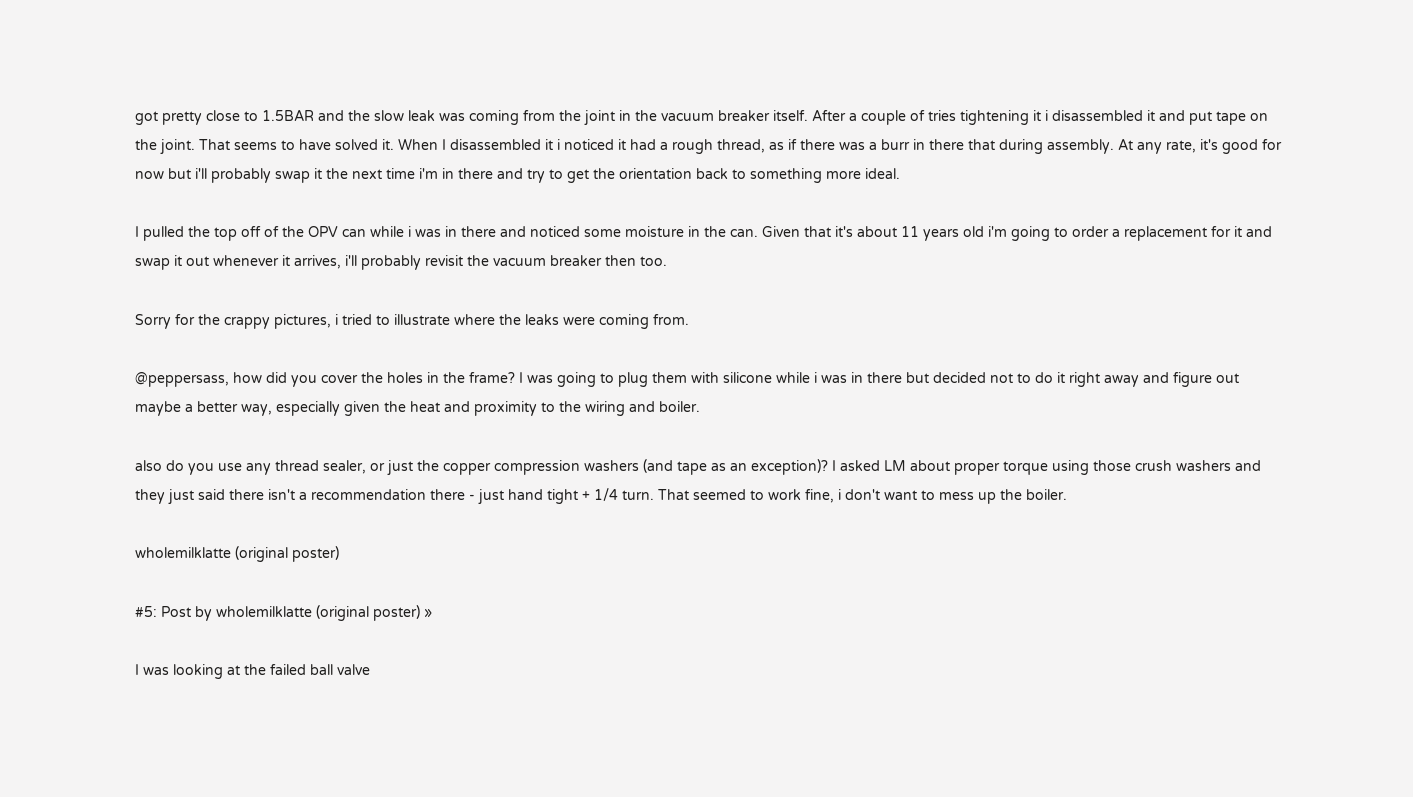got pretty close to 1.5BAR and the slow leak was coming from the joint in the vacuum breaker itself. After a couple of tries tightening it i disassembled it and put tape on the joint. That seems to have solved it. When I disassembled it i noticed it had a rough thread, as if there was a burr in there that during assembly. At any rate, it's good for now but i'll probably swap it the next time i'm in there and try to get the orientation back to something more ideal.

I pulled the top off of the OPV can while i was in there and noticed some moisture in the can. Given that it's about 11 years old i'm going to order a replacement for it and swap it out whenever it arrives, i'll probably revisit the vacuum breaker then too.

Sorry for the crappy pictures, i tried to illustrate where the leaks were coming from.

@peppersass, how did you cover the holes in the frame? I was going to plug them with silicone while i was in there but decided not to do it right away and figure out maybe a better way, especially given the heat and proximity to the wiring and boiler.

also do you use any thread sealer, or just the copper compression washers (and tape as an exception)? I asked LM about proper torque using those crush washers and they just said there isn't a recommendation there - just hand tight + 1/4 turn. That seemed to work fine, i don't want to mess up the boiler.

wholemilklatte (original poster)

#5: Post by wholemilklatte (original poster) »

I was looking at the failed ball valve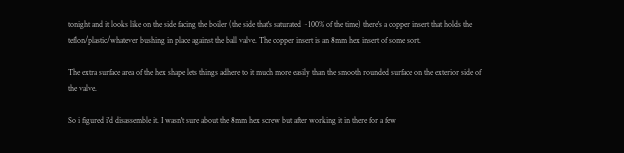tonight and it looks like on the side facing the boiler (the side that's saturated ~100% of the time) there's a copper insert that holds the teflon/plastic/whatever bushing in place against the ball valve. The copper insert is an 8mm hex insert of some sort.

The extra surface area of the hex shape lets things adhere to it much more easily than the smooth rounded surface on the exterior side of the valve.

So i figured i'd disassemble it. I wasn't sure about the 8mm hex screw but after working it in there for a few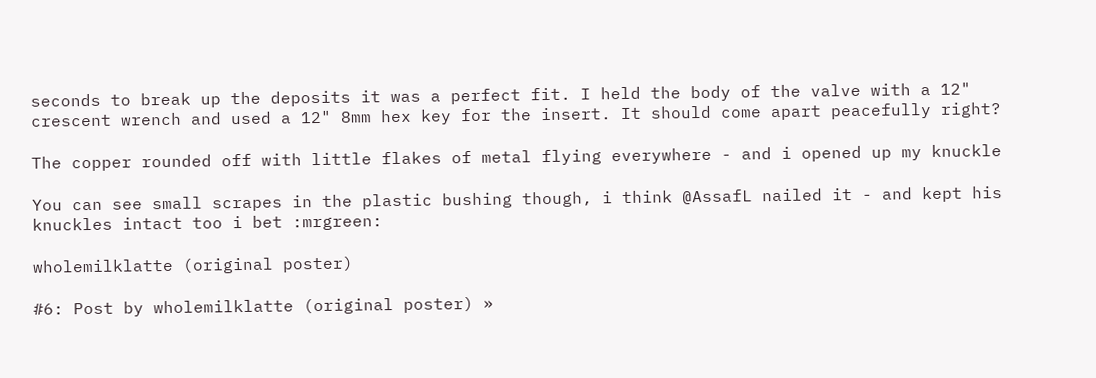seconds to break up the deposits it was a perfect fit. I held the body of the valve with a 12" crescent wrench and used a 12" 8mm hex key for the insert. It should come apart peacefully right?

The copper rounded off with little flakes of metal flying everywhere - and i opened up my knuckle

You can see small scrapes in the plastic bushing though, i think @AssafL nailed it - and kept his knuckles intact too i bet :mrgreen:

wholemilklatte (original poster)

#6: Post by wholemilklatte (original poster) »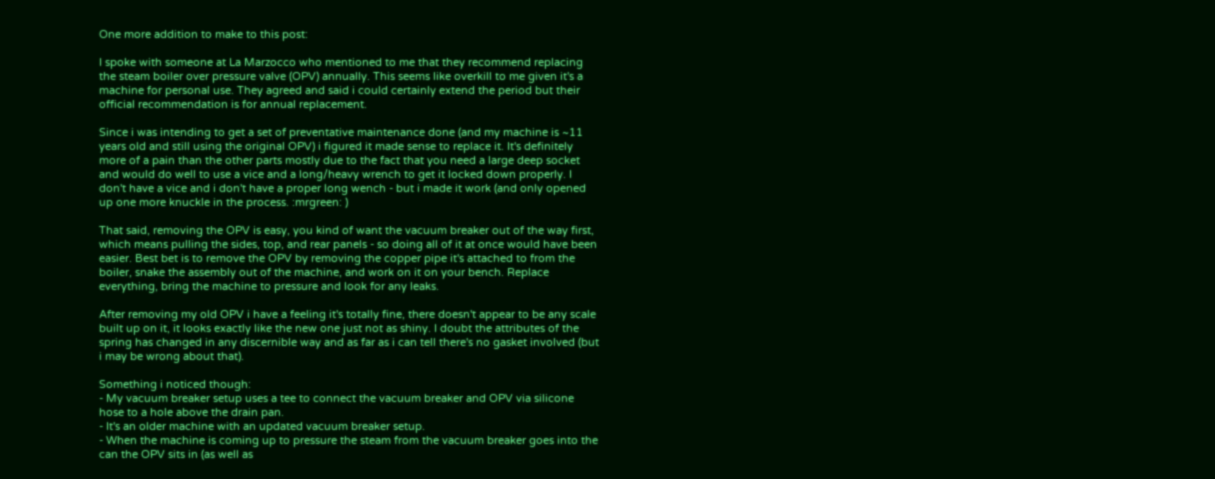One more addition to make to this post:

I spoke with someone at La Marzocco who mentioned to me that they recommend replacing the steam boiler over pressure valve (OPV) annually. This seems like overkill to me given it's a machine for personal use. They agreed and said i could certainly extend the period but their official recommendation is for annual replacement.

Since i was intending to get a set of preventative maintenance done (and my machine is ~11 years old and still using the original OPV) i figured it made sense to replace it. It's definitely more of a pain than the other parts mostly due to the fact that you need a large deep socket and would do well to use a vice and a long/heavy wrench to get it locked down properly. I don't have a vice and i don't have a proper long wench - but i made it work (and only opened up one more knuckle in the process. :mrgreen: )

That said, removing the OPV is easy, you kind of want the vacuum breaker out of the way first, which means pulling the sides, top, and rear panels - so doing all of it at once would have been easier. Best bet is to remove the OPV by removing the copper pipe it's attached to from the boiler, snake the assembly out of the machine, and work on it on your bench. Replace everything, bring the machine to pressure and look for any leaks.

After removing my old OPV i have a feeling it's totally fine, there doesn't appear to be any scale built up on it, it looks exactly like the new one just not as shiny. I doubt the attributes of the spring has changed in any discernible way and as far as i can tell there's no gasket involved (but i may be wrong about that).

Something i noticed though:
- My vacuum breaker setup uses a tee to connect the vacuum breaker and OPV via silicone hose to a hole above the drain pan.
- It's an older machine with an updated vacuum breaker setup.
- When the machine is coming up to pressure the steam from the vacuum breaker goes into the can the OPV sits in (as well as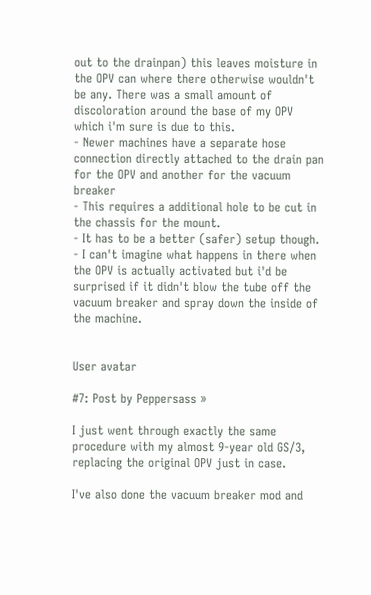out to the drainpan) this leaves moisture in the OPV can where there otherwise wouldn't be any. There was a small amount of discoloration around the base of my OPV which i'm sure is due to this.
- Newer machines have a separate hose connection directly attached to the drain pan for the OPV and another for the vacuum breaker
- This requires a additional hole to be cut in the chassis for the mount.
- It has to be a better (safer) setup though.
- I can't imagine what happens in there when the OPV is actually activated but i'd be surprised if it didn't blow the tube off the vacuum breaker and spray down the inside of the machine.


User avatar

#7: Post by Peppersass »

I just went through exactly the same procedure with my almost 9-year old GS/3, replacing the original OPV just in case.

I've also done the vacuum breaker mod and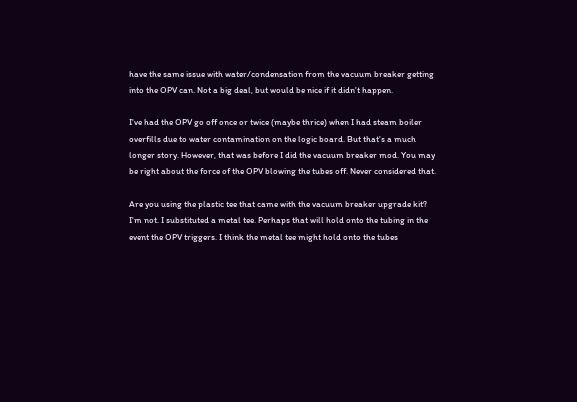have the same issue with water/condensation from the vacuum breaker getting into the OPV can. Not a big deal, but would be nice if it didn't happen.

I've had the OPV go off once or twice (maybe thrice) when I had steam boiler overfills due to water contamination on the logic board. But that's a much longer story. However, that was before I did the vacuum breaker mod. You may be right about the force of the OPV blowing the tubes off. Never considered that.

Are you using the plastic tee that came with the vacuum breaker upgrade kit? I'm not. I substituted a metal tee. Perhaps that will hold onto the tubing in the event the OPV triggers. I think the metal tee might hold onto the tubes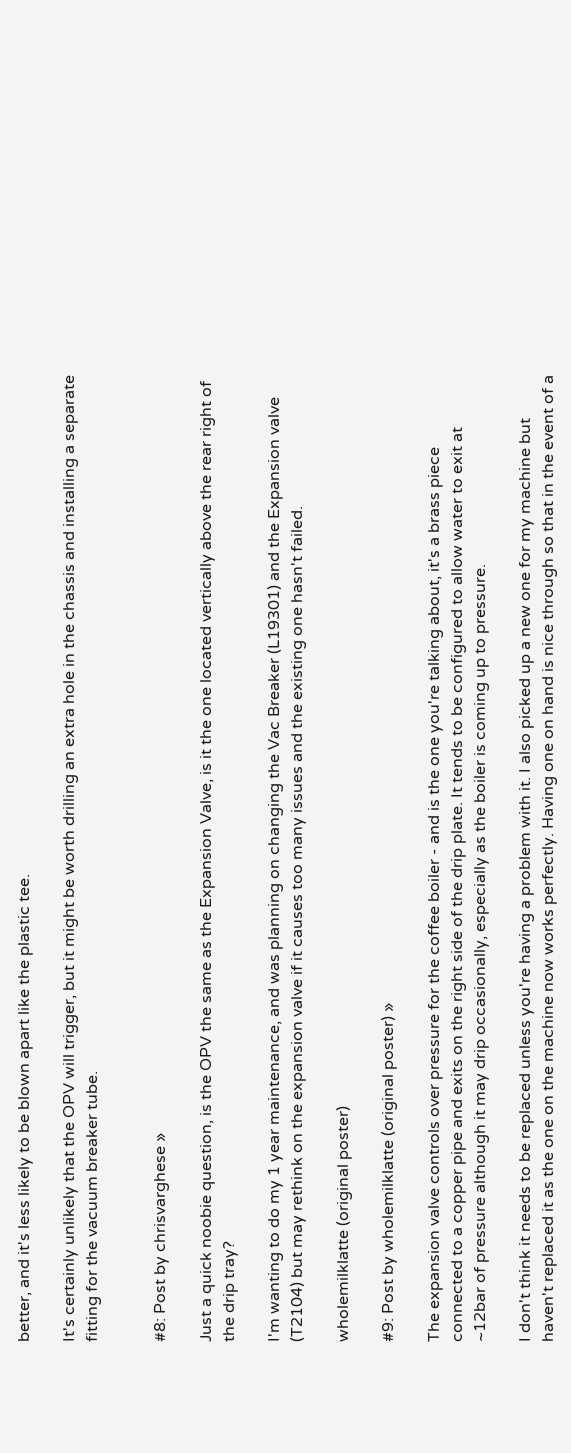better, and it's less likely to be blown apart like the plastic tee.

It's certainly unlikely that the OPV will trigger, but it might be worth drilling an extra hole in the chassis and installing a separate fitting for the vacuum breaker tube.


#8: Post by chrisvarghese »

Just a quick noobie question, is the OPV the same as the Expansion Valve, is it the one located vertically above the rear right of the drip tray?

I'm wanting to do my 1 year maintenance, and was planning on changing the Vac Breaker (L19301) and the Expansion valve (T2104) but may rethink on the expansion valve if it causes too many issues and the existing one hasn't failed.

wholemilklatte (original poster)

#9: Post by wholemilklatte (original poster) »

The expansion valve controls over pressure for the coffee boiler - and is the one you're talking about, it's a brass piece connected to a copper pipe and exits on the right side of the drip plate. It tends to be configured to allow water to exit at ~12bar of pressure although it may drip occasionally, especially as the boiler is coming up to pressure.

I don't think it needs to be replaced unless you're having a problem with it. I also picked up a new one for my machine but haven't replaced it as the one on the machine now works perfectly. Having one on hand is nice through so that in the event of a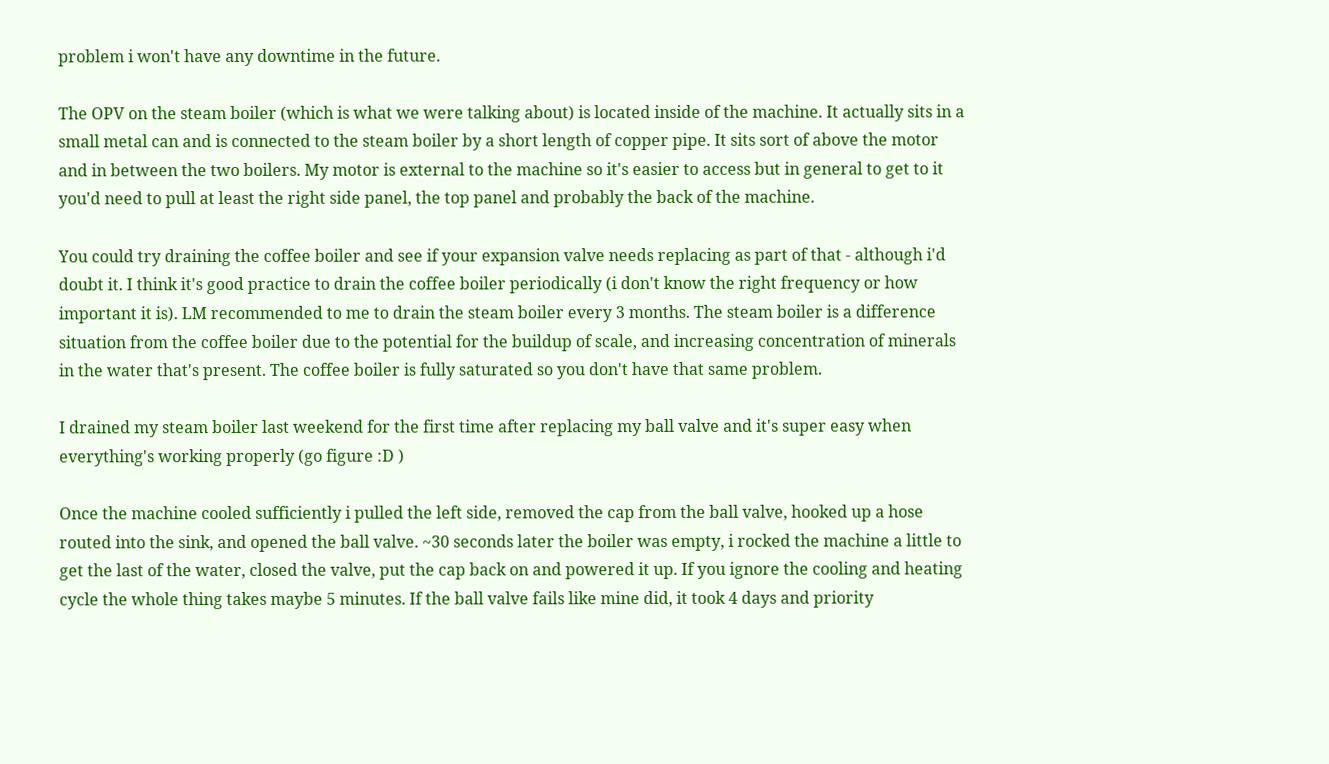problem i won't have any downtime in the future.

The OPV on the steam boiler (which is what we were talking about) is located inside of the machine. It actually sits in a small metal can and is connected to the steam boiler by a short length of copper pipe. It sits sort of above the motor and in between the two boilers. My motor is external to the machine so it's easier to access but in general to get to it you'd need to pull at least the right side panel, the top panel and probably the back of the machine.

You could try draining the coffee boiler and see if your expansion valve needs replacing as part of that - although i'd doubt it. I think it's good practice to drain the coffee boiler periodically (i don't know the right frequency or how important it is). LM recommended to me to drain the steam boiler every 3 months. The steam boiler is a difference situation from the coffee boiler due to the potential for the buildup of scale, and increasing concentration of minerals in the water that's present. The coffee boiler is fully saturated so you don't have that same problem.

I drained my steam boiler last weekend for the first time after replacing my ball valve and it's super easy when everything's working properly (go figure :D )

Once the machine cooled sufficiently i pulled the left side, removed the cap from the ball valve, hooked up a hose routed into the sink, and opened the ball valve. ~30 seconds later the boiler was empty, i rocked the machine a little to get the last of the water, closed the valve, put the cap back on and powered it up. If you ignore the cooling and heating cycle the whole thing takes maybe 5 minutes. If the ball valve fails like mine did, it took 4 days and priority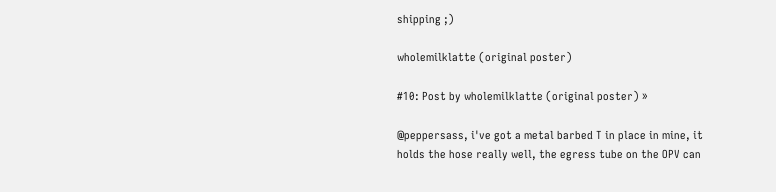shipping ;)

wholemilklatte (original poster)

#10: Post by wholemilklatte (original poster) »

@peppersass, i've got a metal barbed T in place in mine, it holds the hose really well, the egress tube on the OPV can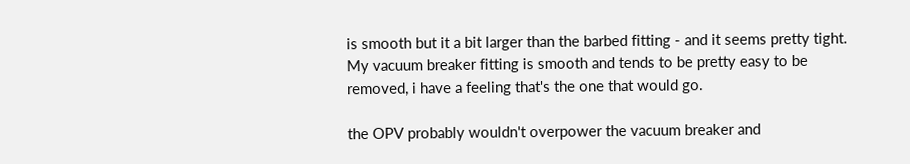is smooth but it a bit larger than the barbed fitting - and it seems pretty tight. My vacuum breaker fitting is smooth and tends to be pretty easy to be removed, i have a feeling that's the one that would go.

the OPV probably wouldn't overpower the vacuum breaker and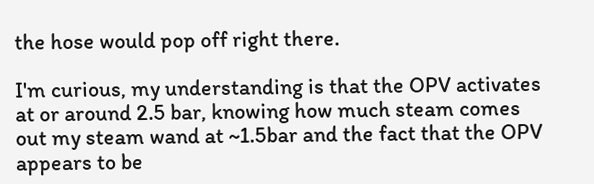the hose would pop off right there.

I'm curious, my understanding is that the OPV activates at or around 2.5 bar, knowing how much steam comes out my steam wand at ~1.5bar and the fact that the OPV appears to be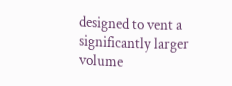designed to vent a significantly larger volume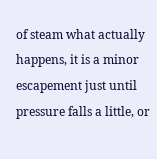of steam what actually happens, it is a minor escapement just until pressure falls a little, or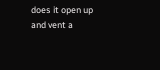does it open up and vent a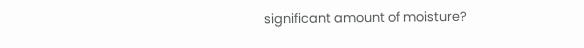significant amount of moisture?